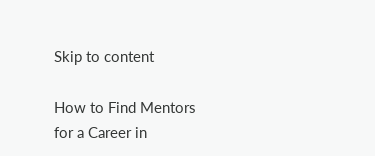Skip to content

How to Find Mentors for a Career in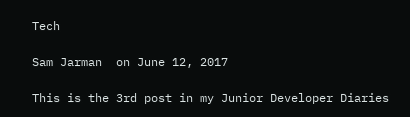Tech

Sam Jarman  on June 12, 2017

This is the 3rd post in my Junior Developer Diaries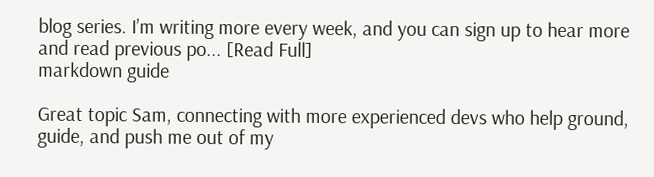blog series. I’m writing more every week, and you can sign up to hear more and read previous po... [Read Full]
markdown guide

Great topic Sam, connecting with more experienced devs who help ground, guide, and push me out of my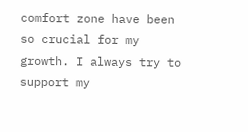comfort zone have been so crucial for my growth. I always try to support my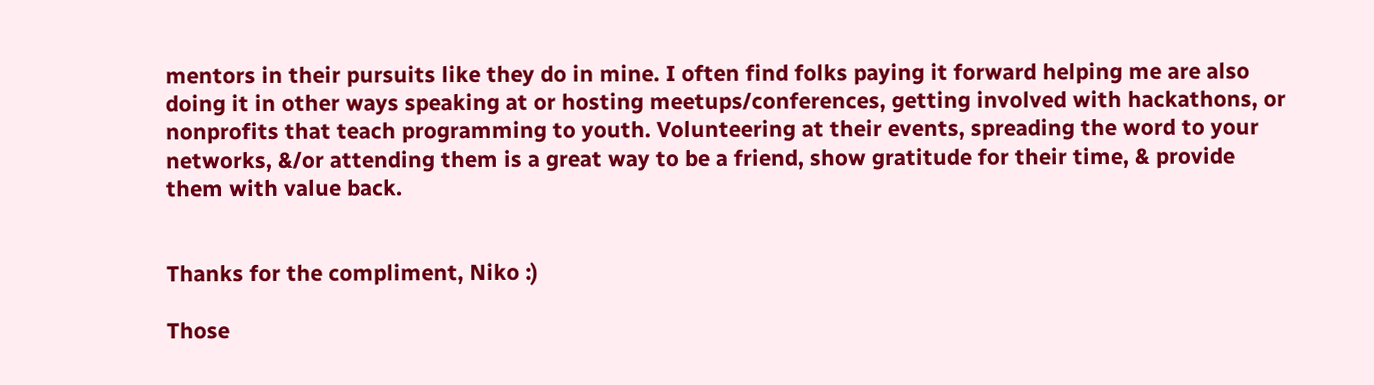mentors in their pursuits like they do in mine. I often find folks paying it forward helping me are also doing it in other ways speaking at or hosting meetups/conferences, getting involved with hackathons, or nonprofits that teach programming to youth. Volunteering at their events, spreading the word to your networks, &/or attending them is a great way to be a friend, show gratitude for their time, & provide them with value back.


Thanks for the compliment, Niko :)

Those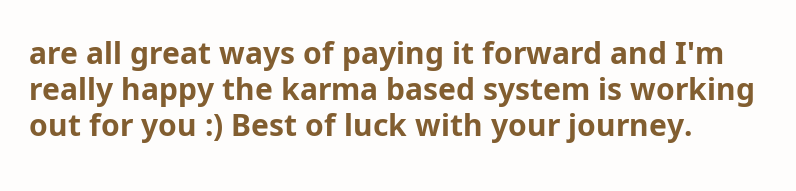are all great ways of paying it forward and I'm really happy the karma based system is working out for you :) Best of luck with your journey.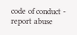code of conduct - report abuse